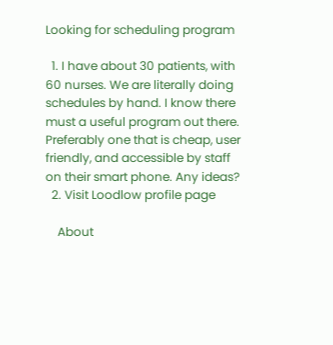Looking for scheduling program

  1. I have about 30 patients, with 60 nurses. We are literally doing schedules by hand. I know there must a useful program out there. Preferably one that is cheap, user friendly, and accessible by staff on their smart phone. Any ideas?
  2. Visit Loodlow profile page

    About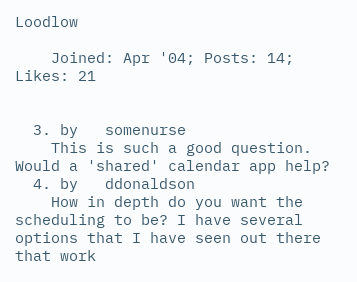Loodlow

    Joined: Apr '04; Posts: 14; Likes: 21


  3. by   somenurse
    This is such a good question. Would a 'shared' calendar app help?
  4. by   ddonaldson
    How in depth do you want the scheduling to be? I have several options that I have seen out there that work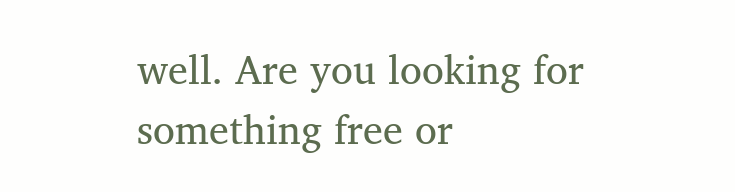well. Are you looking for something free or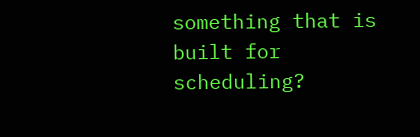something that is built for scheduling?